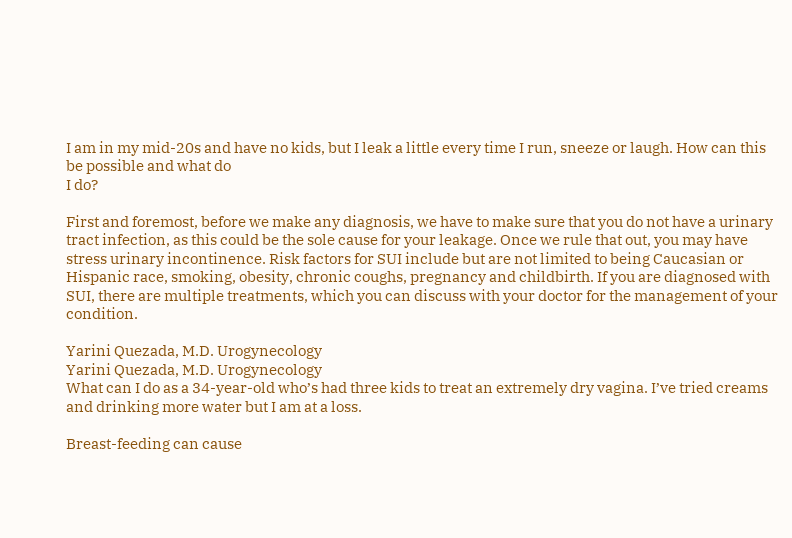I am in my mid-20s and have no kids, but I leak a little every time I run, sneeze or laugh. How can this be possible and what do
I do?

First and foremost, before we make any diagnosis, we have to make sure that you do not have a urinary tract infection, as this could be the sole cause for your leakage. Once we rule that out, you may have stress urinary incontinence. Risk factors for SUI include but are not limited to being Caucasian or Hispanic race, smoking, obesity, chronic coughs, pregnancy and childbirth. If you are diagnosed with SUI, there are multiple treatments, which you can discuss with your doctor for the management of your condition.

Yarini Quezada, M.D. Urogynecology
Yarini Quezada, M.D. Urogynecology
What can I do as a 34-year-old who’s had three kids to treat an extremely dry vagina. I’ve tried creams and drinking more water but I am at a loss.

Breast-feeding can cause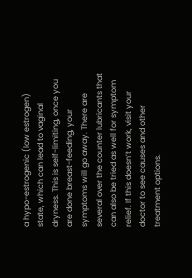a hypo-estrogenic (low estrogen) state, which can lead to vaginal dryness. This is self-limiting, once you are done breast-feeding, your symptoms will go away. There are several over the counter lubricants that can also be tried as well for symptom relief. If this doesn’t work, visit your doctor to see causes and other treatment options.